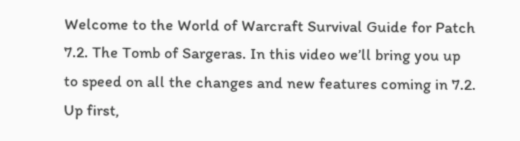Welcome to the World of Warcraft Survival Guide for Patch 7.2. The Tomb of Sargeras. In this video we’ll bring you up to speed on all the changes and new features coming in 7.2. Up first,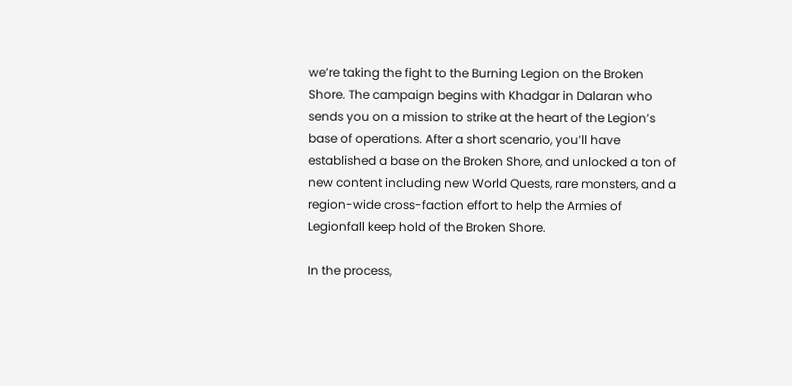we’re taking the fight to the Burning Legion on the Broken Shore. The campaign begins with Khadgar in Dalaran who sends you on a mission to strike at the heart of the Legion’s base of operations. After a short scenario, you’ll have established a base on the Broken Shore, and unlocked a ton of new content including new World Quests, rare monsters, and a region-wide cross-faction effort to help the Armies of Legionfall keep hold of the Broken Shore.

In the process,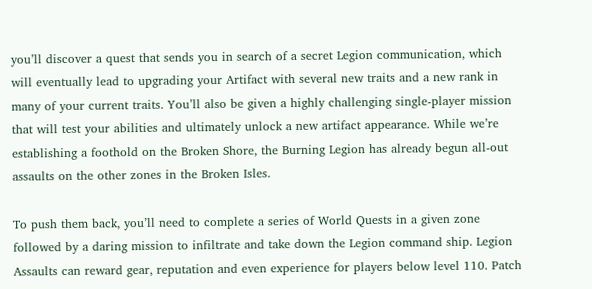you’ll discover a quest that sends you in search of a secret Legion communication, which will eventually lead to upgrading your Artifact with several new traits and a new rank in many of your current traits. You’ll also be given a highly challenging single-player mission that will test your abilities and ultimately unlock a new artifact appearance. While we’re establishing a foothold on the Broken Shore, the Burning Legion has already begun all-out assaults on the other zones in the Broken Isles.

To push them back, you’ll need to complete a series of World Quests in a given zone followed by a daring mission to infiltrate and take down the Legion command ship. Legion Assaults can reward gear, reputation and even experience for players below level 110. Patch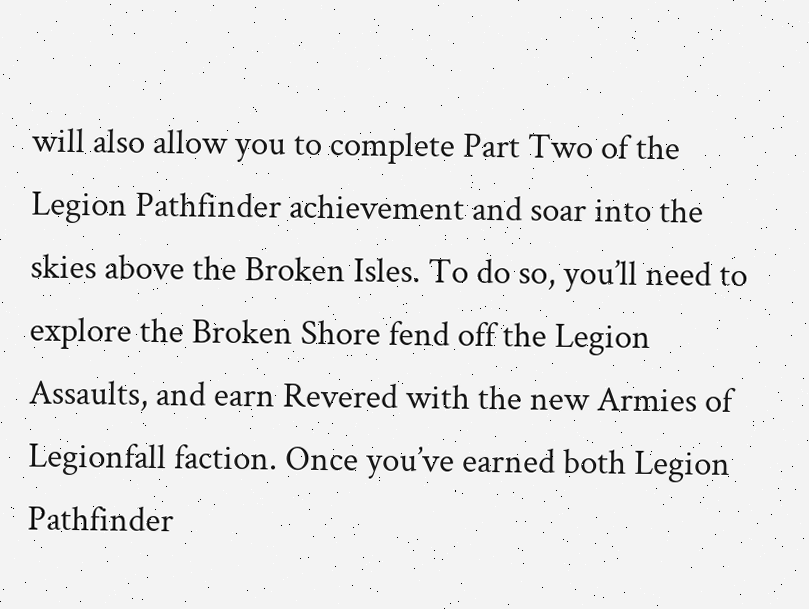will also allow you to complete Part Two of the Legion Pathfinder achievement and soar into the skies above the Broken Isles. To do so, you’ll need to explore the Broken Shore fend off the Legion Assaults, and earn Revered with the new Armies of Legionfall faction. Once you’ve earned both Legion Pathfinder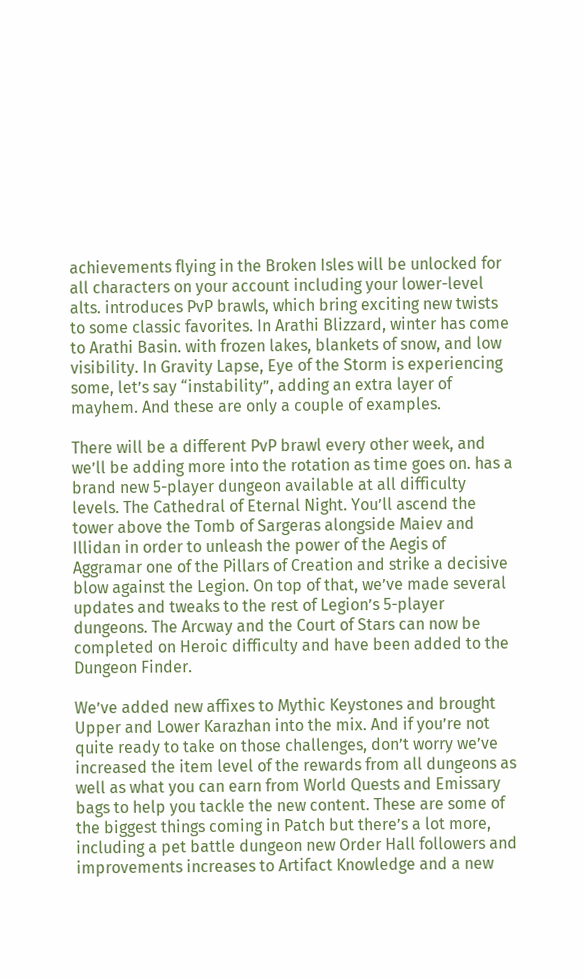achievements flying in the Broken Isles will be unlocked for all characters on your account including your lower-level alts. introduces PvP brawls, which bring exciting new twists to some classic favorites. In Arathi Blizzard, winter has come to Arathi Basin. with frozen lakes, blankets of snow, and low visibility. In Gravity Lapse, Eye of the Storm is experiencing some, let’s say “instability”, adding an extra layer of mayhem. And these are only a couple of examples.

There will be a different PvP brawl every other week, and we’ll be adding more into the rotation as time goes on. has a brand new 5-player dungeon available at all difficulty levels. The Cathedral of Eternal Night. You’ll ascend the tower above the Tomb of Sargeras alongside Maiev and Illidan in order to unleash the power of the Aegis of Aggramar one of the Pillars of Creation and strike a decisive blow against the Legion. On top of that, we’ve made several updates and tweaks to the rest of Legion’s 5-player dungeons. The Arcway and the Court of Stars can now be completed on Heroic difficulty and have been added to the Dungeon Finder.

We’ve added new affixes to Mythic Keystones and brought Upper and Lower Karazhan into the mix. And if you’re not quite ready to take on those challenges, don’t worry we’ve increased the item level of the rewards from all dungeons as well as what you can earn from World Quests and Emissary bags to help you tackle the new content. These are some of the biggest things coming in Patch but there’s a lot more, including a pet battle dungeon new Order Hall followers and improvements increases to Artifact Knowledge and a new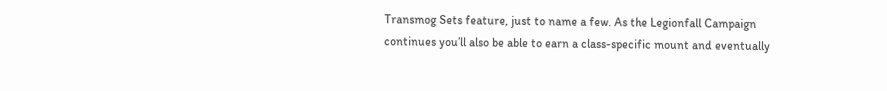Transmog Sets feature, just to name a few. As the Legionfall Campaign continues you’ll also be able to earn a class-specific mount and eventually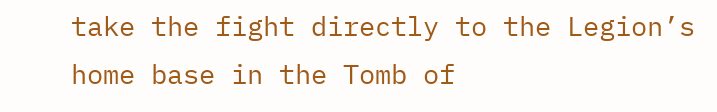take the fight directly to the Legion’s home base in the Tomb of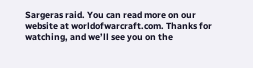Sargeras raid. You can read more on our website at worldofwarcraft.com. Thanks for watching, and we’ll see you on the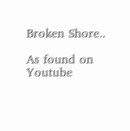Broken Shore..

As found on Youtube